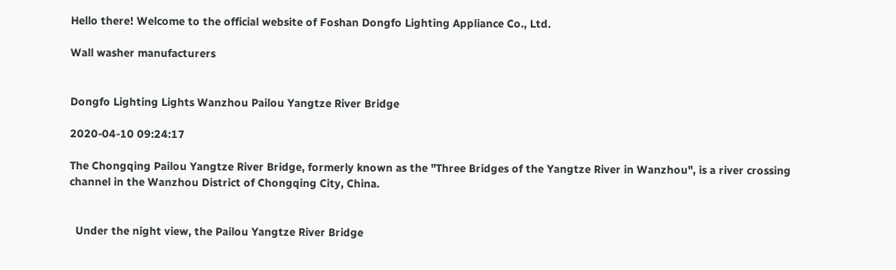Hello there! Welcome to the official website of Foshan Dongfo Lighting Appliance Co., Ltd.

Wall washer manufacturers


Dongfo Lighting Lights Wanzhou Pailou Yangtze River Bridge

2020-04-10 09:24:17

The Chongqing Pailou Yangtze River Bridge, formerly known as the "Three Bridges of the Yangtze River in Wanzhou", is a river crossing channel in the Wanzhou District of Chongqing City, China.


  Under the night view, the Pailou Yangtze River Bridge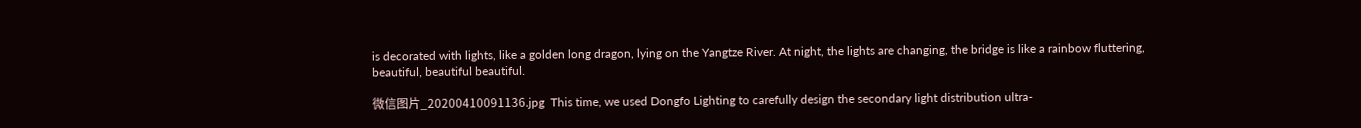is decorated with lights, like a golden long dragon, lying on the Yangtze River. At night, the lights are changing, the bridge is like a rainbow fluttering, beautiful, beautiful beautiful.

微信图片_20200410091136.jpg  This time, we used Dongfo Lighting to carefully design the secondary light distribution ultra-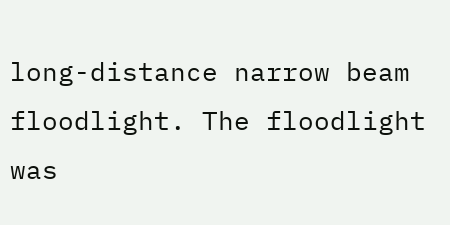long-distance narrow beam floodlight. The floodlight was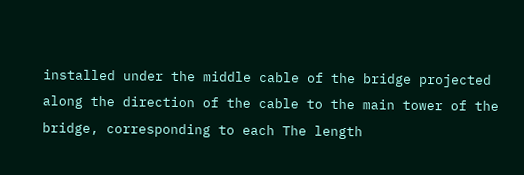installed under the middle cable of the bridge projected along the direction of the cable to the main tower of the bridge, corresponding to each The length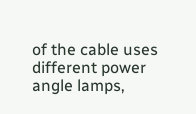of the cable uses different power angle lamps,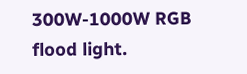300W-1000W RGB flood light.